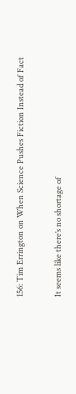156: Tim Errington on When Science Pushes Fiction Instead of Fact

It seems like there’s no shortage of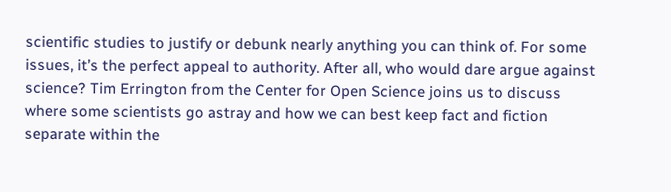scientific studies to justify or debunk nearly anything you can think of. For some issues, it’s the perfect appeal to authority. After all, who would dare argue against science? Tim Errington from the Center for Open Science joins us to discuss where some scientists go astray and how we can best keep fact and fiction separate within the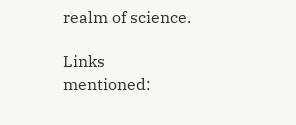realm of science.

Links mentioned: